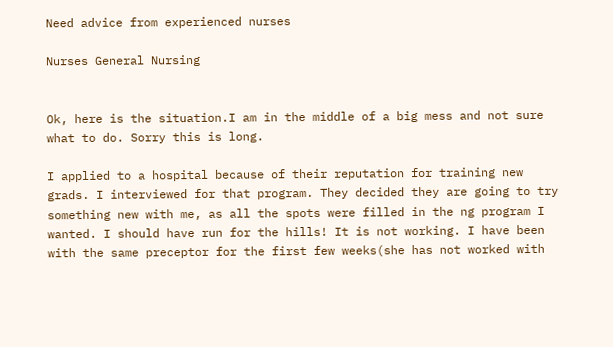Need advice from experienced nurses

Nurses General Nursing


Ok, here is the situation.I am in the middle of a big mess and not sure what to do. Sorry this is long.

I applied to a hospital because of their reputation for training new grads. I interviewed for that program. They decided they are going to try something new with me, as all the spots were filled in the ng program I wanted. I should have run for the hills! It is not working. I have been with the same preceptor for the first few weeks(she has not worked with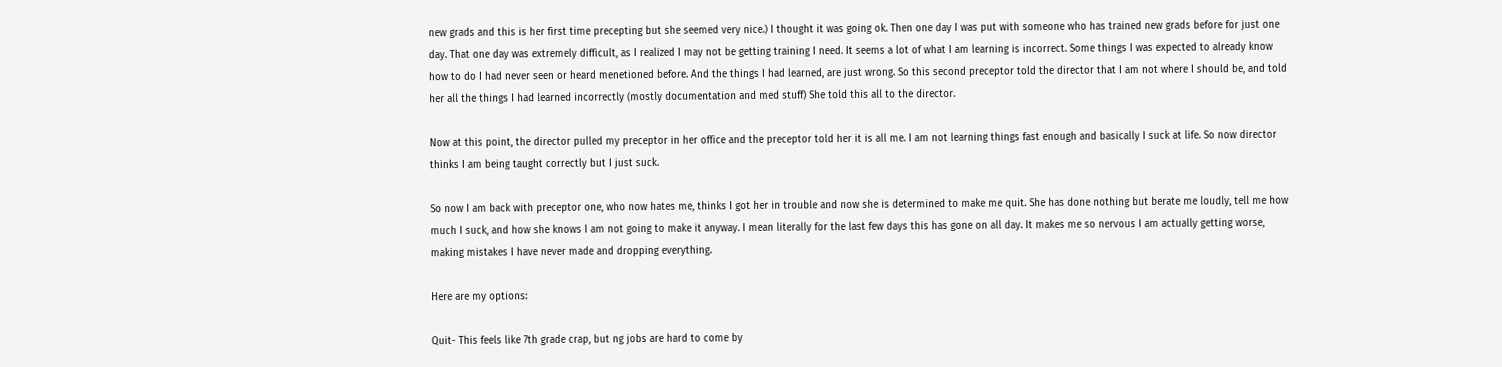new grads and this is her first time precepting but she seemed very nice.) I thought it was going ok. Then one day I was put with someone who has trained new grads before for just one day. That one day was extremely difficult, as I realized I may not be getting training I need. It seems a lot of what I am learning is incorrect. Some things I was expected to already know how to do I had never seen or heard menetioned before. And the things I had learned, are just wrong. So this second preceptor told the director that I am not where I should be, and told her all the things I had learned incorrectly (mostly documentation and med stuff) She told this all to the director.

Now at this point, the director pulled my preceptor in her office and the preceptor told her it is all me. I am not learning things fast enough and basically I suck at life. So now director thinks I am being taught correctly but I just suck.

So now I am back with preceptor one, who now hates me, thinks I got her in trouble and now she is determined to make me quit. She has done nothing but berate me loudly, tell me how much I suck, and how she knows I am not going to make it anyway. I mean literally for the last few days this has gone on all day. It makes me so nervous I am actually getting worse, making mistakes I have never made and dropping everything.

Here are my options:

Quit- This feels like 7th grade crap, but ng jobs are hard to come by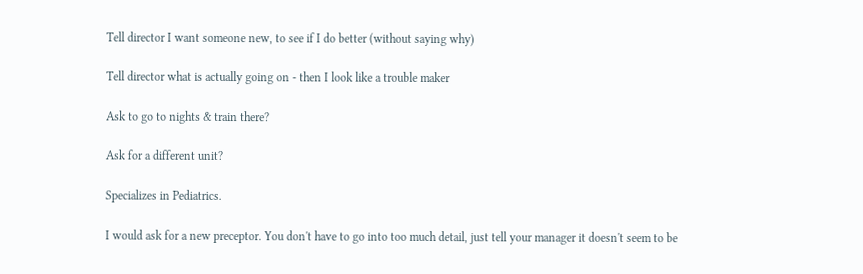Tell director I want someone new, to see if I do better (without saying why)

Tell director what is actually going on - then I look like a trouble maker

Ask to go to nights & train there?

Ask for a different unit?

Specializes in Pediatrics.

I would ask for a new preceptor. You don't have to go into too much detail, just tell your manager it doesn't seem to be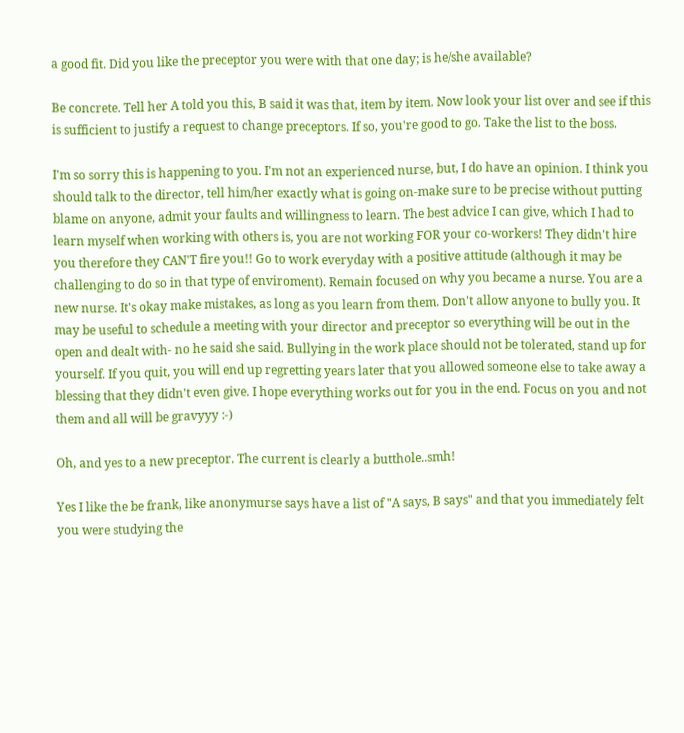a good fit. Did you like the preceptor you were with that one day; is he/she available?

Be concrete. Tell her A told you this, B said it was that, item by item. Now look your list over and see if this is sufficient to justify a request to change preceptors. If so, you're good to go. Take the list to the boss.

I'm so sorry this is happening to you. I'm not an experienced nurse, but, I do have an opinion. I think you should talk to the director, tell him/her exactly what is going on-make sure to be precise without putting blame on anyone, admit your faults and willingness to learn. The best advice I can give, which I had to learn myself when working with others is, you are not working FOR your co-workers! They didn't hire you therefore they CAN'T fire you!! Go to work everyday with a positive attitude (although it may be challenging to do so in that type of enviroment). Remain focused on why you became a nurse. You are a new nurse. It's okay make mistakes, as long as you learn from them. Don't allow anyone to bully you. It may be useful to schedule a meeting with your director and preceptor so everything will be out in the open and dealt with- no he said she said. Bullying in the work place should not be tolerated, stand up for yourself. If you quit, you will end up regretting years later that you allowed someone else to take away a blessing that they didn't even give. I hope everything works out for you in the end. Focus on you and not them and all will be gravyyy :-)

Oh, and yes to a new preceptor. The current is clearly a butthole..smh!

Yes I like the be frank, like anonymurse says have a list of "A says, B says" and that you immediately felt you were studying the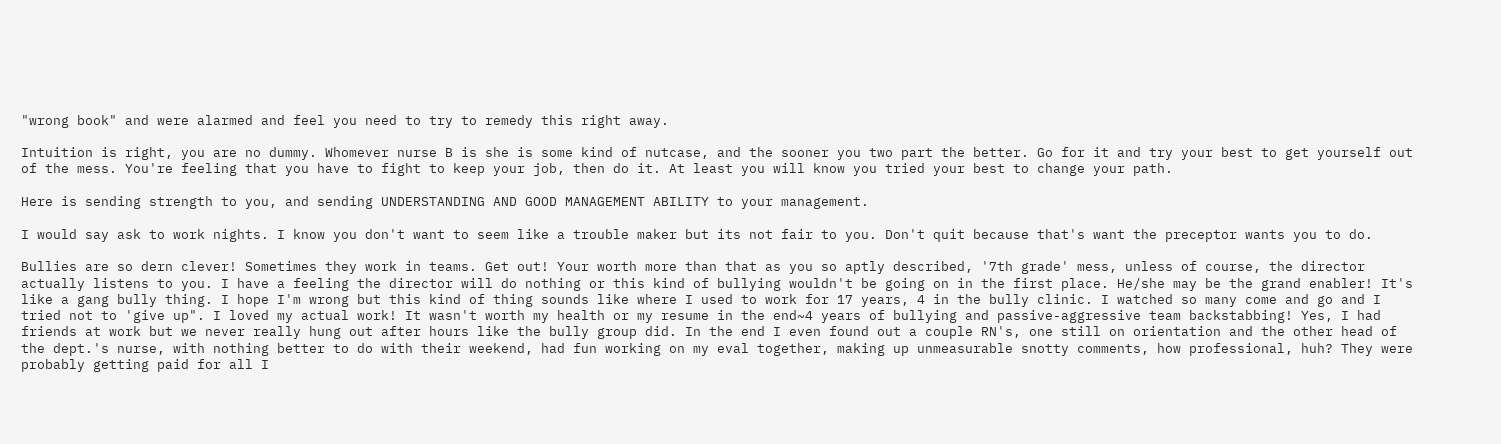"wrong book" and were alarmed and feel you need to try to remedy this right away.

Intuition is right, you are no dummy. Whomever nurse B is she is some kind of nutcase, and the sooner you two part the better. Go for it and try your best to get yourself out of the mess. You're feeling that you have to fight to keep your job, then do it. At least you will know you tried your best to change your path.

Here is sending strength to you, and sending UNDERSTANDING AND GOOD MANAGEMENT ABILITY to your management.

I would say ask to work nights. I know you don't want to seem like a trouble maker but its not fair to you. Don't quit because that's want the preceptor wants you to do.

Bullies are so dern clever! Sometimes they work in teams. Get out! Your worth more than that as you so aptly described, '7th grade' mess, unless of course, the director actually listens to you. I have a feeling the director will do nothing or this kind of bullying wouldn't be going on in the first place. He/she may be the grand enabler! It's like a gang bully thing. I hope I'm wrong but this kind of thing sounds like where I used to work for 17 years, 4 in the bully clinic. I watched so many come and go and I tried not to 'give up". I loved my actual work! It wasn't worth my health or my resume in the end~4 years of bullying and passive-aggressive team backstabbing! Yes, I had friends at work but we never really hung out after hours like the bully group did. In the end I even found out a couple RN's, one still on orientation and the other head of the dept.'s nurse, with nothing better to do with their weekend, had fun working on my eval together, making up unmeasurable snotty comments, how professional, huh? They were probably getting paid for all I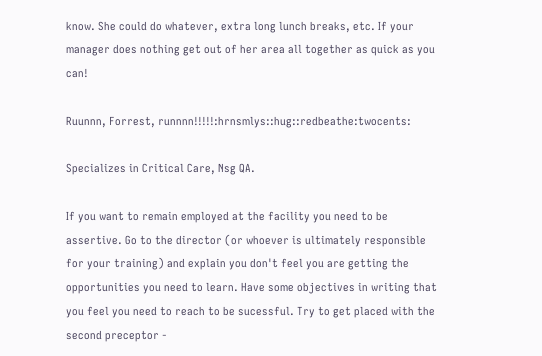know. She could do whatever, extra long lunch breaks, etc. If your manager does nothing get out of her area all together as quick as you can!

Ruunnn, Forrest, runnnn!!!!!:hrnsmlys::hug::redbeathe:twocents:

Specializes in Critical Care, Nsg QA.

If you want to remain employed at the facility you need to be assertive. Go to the director (or whoever is ultimately responsible for your training) and explain you don't feel you are getting the opportunities you need to learn. Have some objectives in writing that you feel you need to reach to be sucessful. Try to get placed with the second preceptor -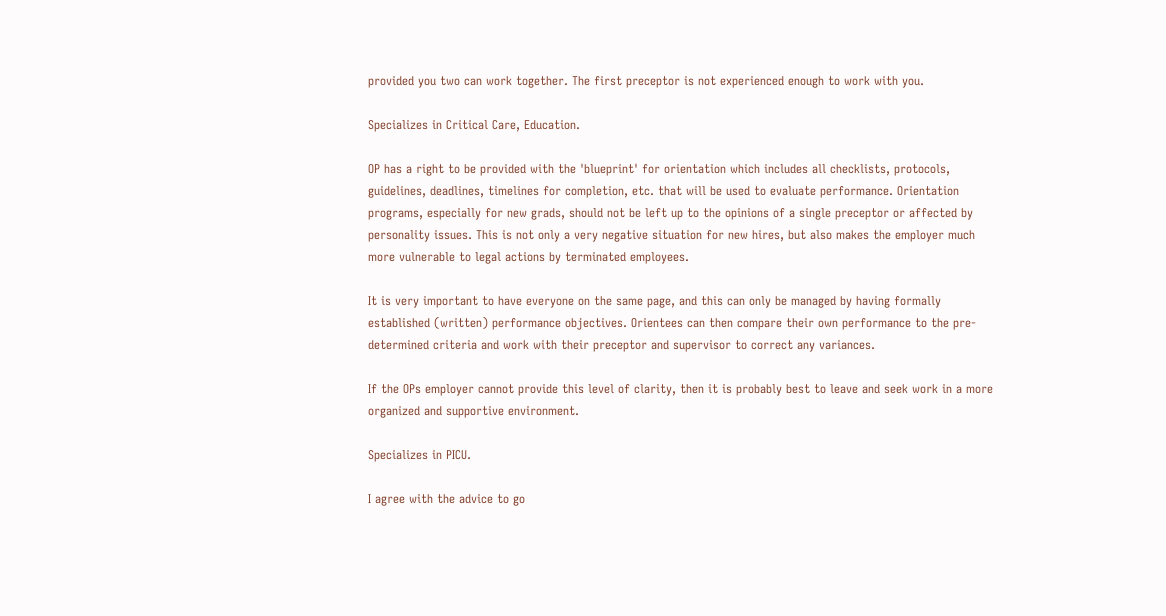provided you two can work together. The first preceptor is not experienced enough to work with you.

Specializes in Critical Care, Education.

OP has a right to be provided with the 'blueprint' for orientation which includes all checklists, protocols, guidelines, deadlines, timelines for completion, etc. that will be used to evaluate performance. Orientation programs, especially for new grads, should not be left up to the opinions of a single preceptor or affected by personality issues. This is not only a very negative situation for new hires, but also makes the employer much more vulnerable to legal actions by terminated employees.

It is very important to have everyone on the same page, and this can only be managed by having formally established (written) performance objectives. Orientees can then compare their own performance to the pre-determined criteria and work with their preceptor and supervisor to correct any variances.

If the OPs employer cannot provide this level of clarity, then it is probably best to leave and seek work in a more organized and supportive environment.

Specializes in PICU.

I agree with the advice to go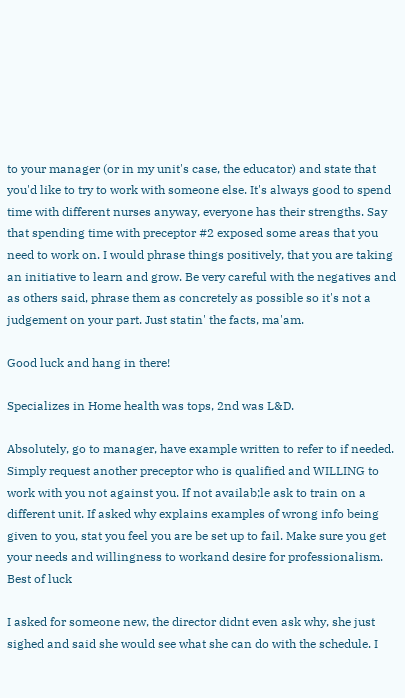to your manager (or in my unit's case, the educator) and state that you'd like to try to work with someone else. It's always good to spend time with different nurses anyway, everyone has their strengths. Say that spending time with preceptor #2 exposed some areas that you need to work on. I would phrase things positively, that you are taking an initiative to learn and grow. Be very careful with the negatives and as others said, phrase them as concretely as possible so it's not a judgement on your part. Just statin' the facts, ma'am.

Good luck and hang in there!

Specializes in Home health was tops, 2nd was L&D.

Absolutely, go to manager, have example written to refer to if needed. Simply request another preceptor who is qualified and WILLING to work with you not against you. If not availab;le ask to train on a different unit. If asked why explains examples of wrong info being given to you, stat you feel you are be set up to fail. Make sure you get your needs and willingness to workand desire for professionalism. Best of luck

I asked for someone new, the director didnt even ask why, she just sighed and said she would see what she can do with the schedule. I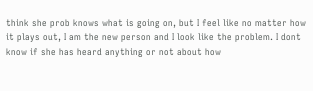think she prob knows what is going on, but I feel like no matter how it plays out, I am the new person and I look like the problem. I dont know if she has heard anything or not about how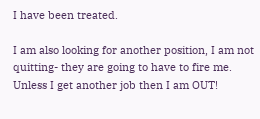I have been treated.

I am also looking for another position, I am not quitting- they are going to have to fire me. Unless I get another job then I am OUT!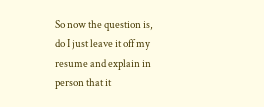So now the question is, do I just leave it off my resume and explain in person that it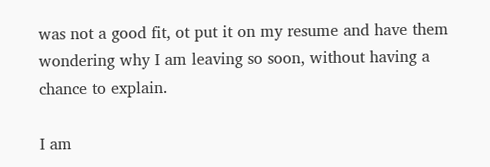was not a good fit, ot put it on my resume and have them wondering why I am leaving so soon, without having a chance to explain.

I am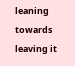leaning towards leaving it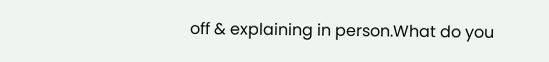off & explaining in person.What do you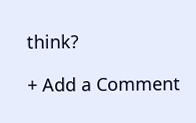think?

+ Add a Comment